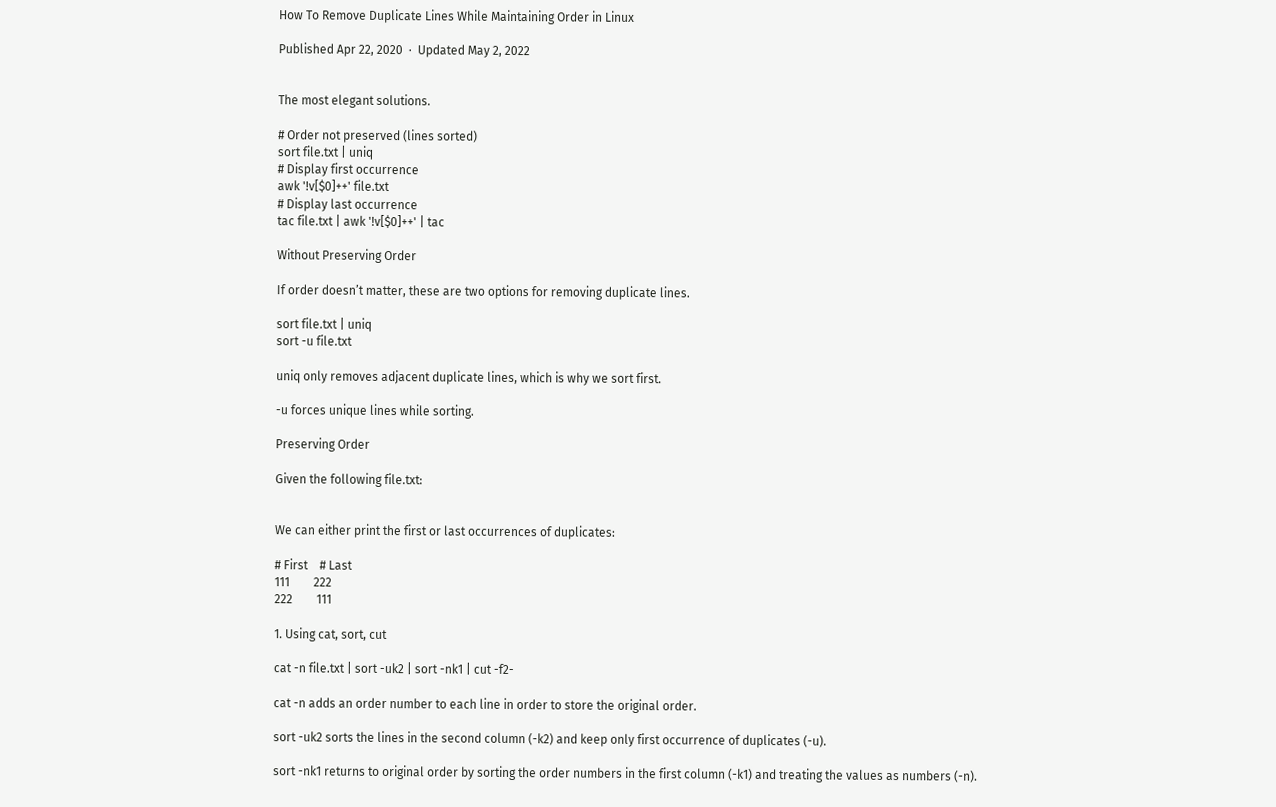How To Remove Duplicate Lines While Maintaining Order in Linux

Published Apr 22, 2020  ∙  Updated May 2, 2022


The most elegant solutions.

# Order not preserved (lines sorted)
sort file.txt | uniq
# Display first occurrence
awk '!v[$0]++' file.txt
# Display last occurrence
tac file.txt | awk '!v[$0]++' | tac

Without Preserving Order

If order doesn’t matter, these are two options for removing duplicate lines.

sort file.txt | uniq
sort -u file.txt

uniq only removes adjacent duplicate lines, which is why we sort first.

-u forces unique lines while sorting.

Preserving Order

Given the following file.txt:


We can either print the first or last occurrences of duplicates:

# First    # Last
111        222
222        111

1. Using cat, sort, cut

cat -n file.txt | sort -uk2 | sort -nk1 | cut -f2-

cat -n adds an order number to each line in order to store the original order.

sort -uk2 sorts the lines in the second column (-k2) and keep only first occurrence of duplicates (-u).

sort -nk1 returns to original order by sorting the order numbers in the first column (-k1) and treating the values as numbers (-n).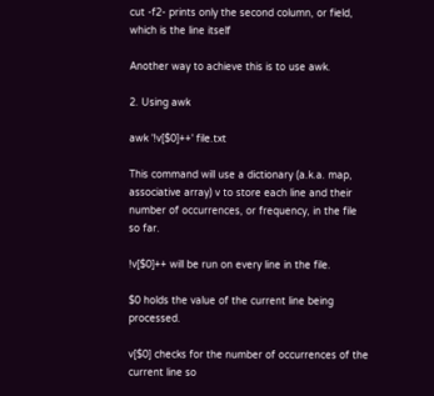cut -f2- prints only the second column, or field, which is the line itself

Another way to achieve this is to use awk.

2. Using awk

awk '!v[$0]++' file.txt

This command will use a dictionary (a.k.a. map, associative array) v to store each line and their number of occurrences, or frequency, in the file so far.

!v[$0]++ will be run on every line in the file.

$0 holds the value of the current line being processed.

v[$0] checks for the number of occurrences of the current line so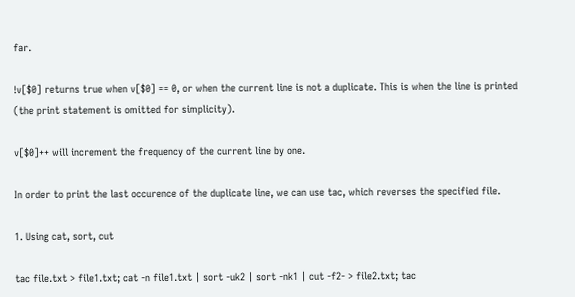far.

!v[$0] returns true when v[$0] == 0, or when the current line is not a duplicate. This is when the line is printed (the print statement is omitted for simplicity).

v[$0]++ will increment the frequency of the current line by one.

In order to print the last occurence of the duplicate line, we can use tac, which reverses the specified file.

1. Using cat, sort, cut

tac file.txt > file1.txt; cat -n file1.txt | sort -uk2 | sort -nk1 | cut -f2- > file2.txt; tac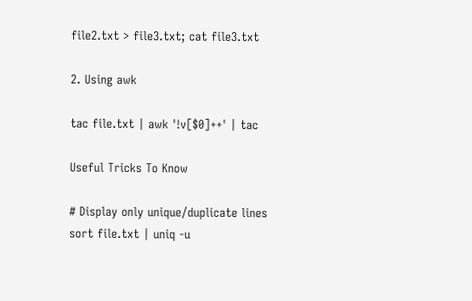file2.txt > file3.txt; cat file3.txt

2. Using awk

tac file.txt | awk '!v[$0]++' | tac

Useful Tricks To Know

# Display only unique/duplicate lines
sort file.txt | uniq -u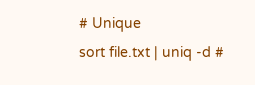# Unique
sort file.txt | uniq -d #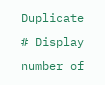Duplicate
# Display number of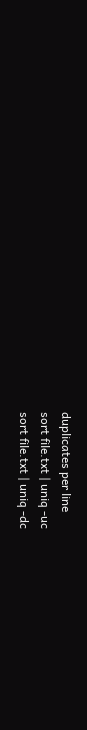duplicates per line
sort file.txt | uniq -uc
sort file.txt | uniq -dc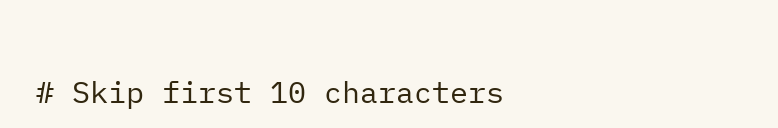# Skip first 10 characters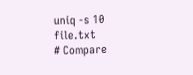uniq -s 10 file.txt
# Compare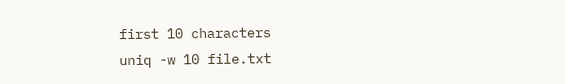first 10 characters
uniq -w 10 file.txt